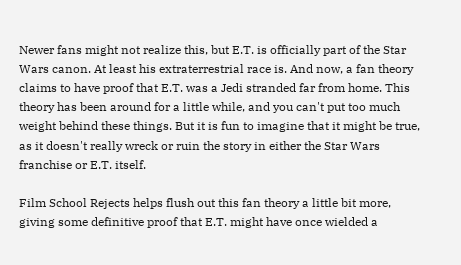Newer fans might not realize this, but E.T. is officially part of the Star Wars canon. At least his extraterrestrial race is. And now, a fan theory claims to have proof that E.T. was a Jedi stranded far from home. This theory has been around for a little while, and you can't put too much weight behind these things. But it is fun to imagine that it might be true, as it doesn't really wreck or ruin the story in either the Star Wars franchise or E.T. itself.

Film School Rejects helps flush out this fan theory a little bit more, giving some definitive proof that E.T. might have once wielded a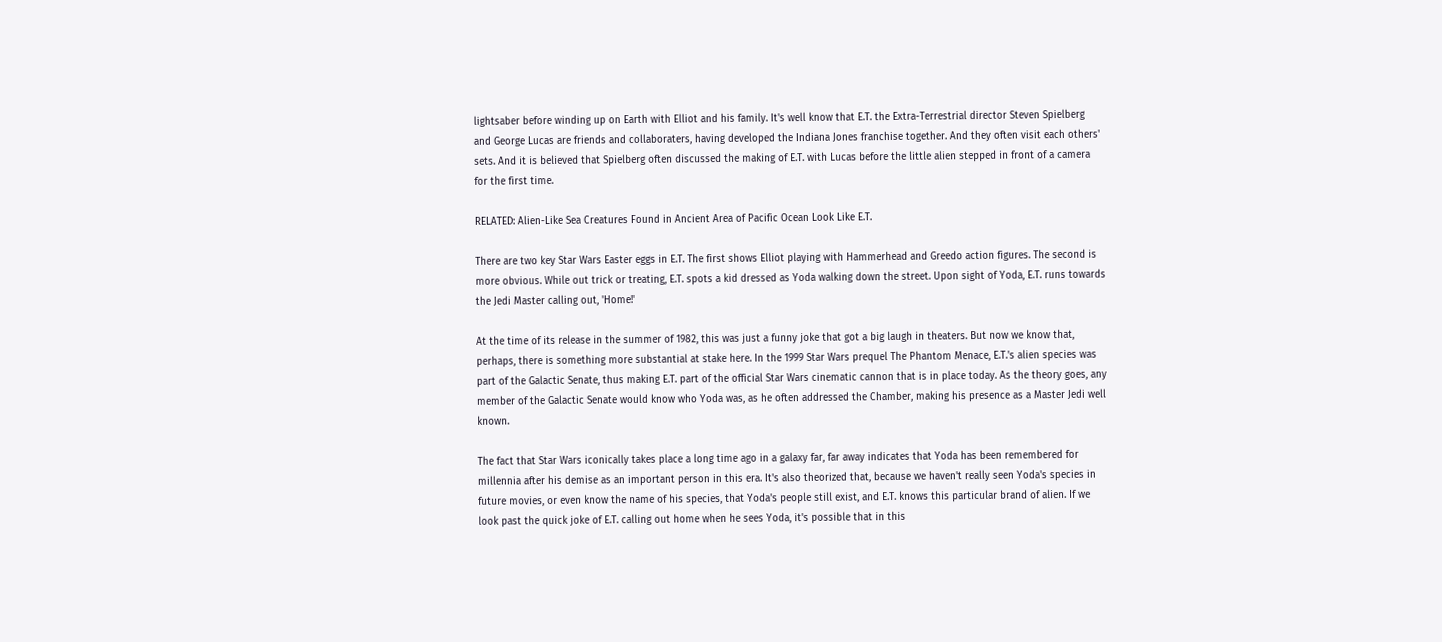lightsaber before winding up on Earth with Elliot and his family. It's well know that E.T. the Extra-Terrestrial director Steven Spielberg and George Lucas are friends and collaboraters, having developed the Indiana Jones franchise together. And they often visit each others' sets. And it is believed that Spielberg often discussed the making of E.T. with Lucas before the little alien stepped in front of a camera for the first time.

RELATED: Alien-Like Sea Creatures Found in Ancient Area of Pacific Ocean Look Like E.T.

There are two key Star Wars Easter eggs in E.T. The first shows Elliot playing with Hammerhead and Greedo action figures. The second is more obvious. While out trick or treating, E.T. spots a kid dressed as Yoda walking down the street. Upon sight of Yoda, E.T. runs towards the Jedi Master calling out, 'Home!'

At the time of its release in the summer of 1982, this was just a funny joke that got a big laugh in theaters. But now we know that, perhaps, there is something more substantial at stake here. In the 1999 Star Wars prequel The Phantom Menace, E.T.'s alien species was part of the Galactic Senate, thus making E.T. part of the official Star Wars cinematic cannon that is in place today. As the theory goes, any member of the Galactic Senate would know who Yoda was, as he often addressed the Chamber, making his presence as a Master Jedi well known.

The fact that Star Wars iconically takes place a long time ago in a galaxy far, far away indicates that Yoda has been remembered for millennia after his demise as an important person in this era. It's also theorized that, because we haven't really seen Yoda's species in future movies, or even know the name of his species, that Yoda's people still exist, and E.T. knows this particular brand of alien. If we look past the quick joke of E.T. calling out home when he sees Yoda, it's possible that in this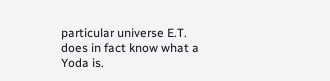particular universe E.T. does in fact know what a Yoda is.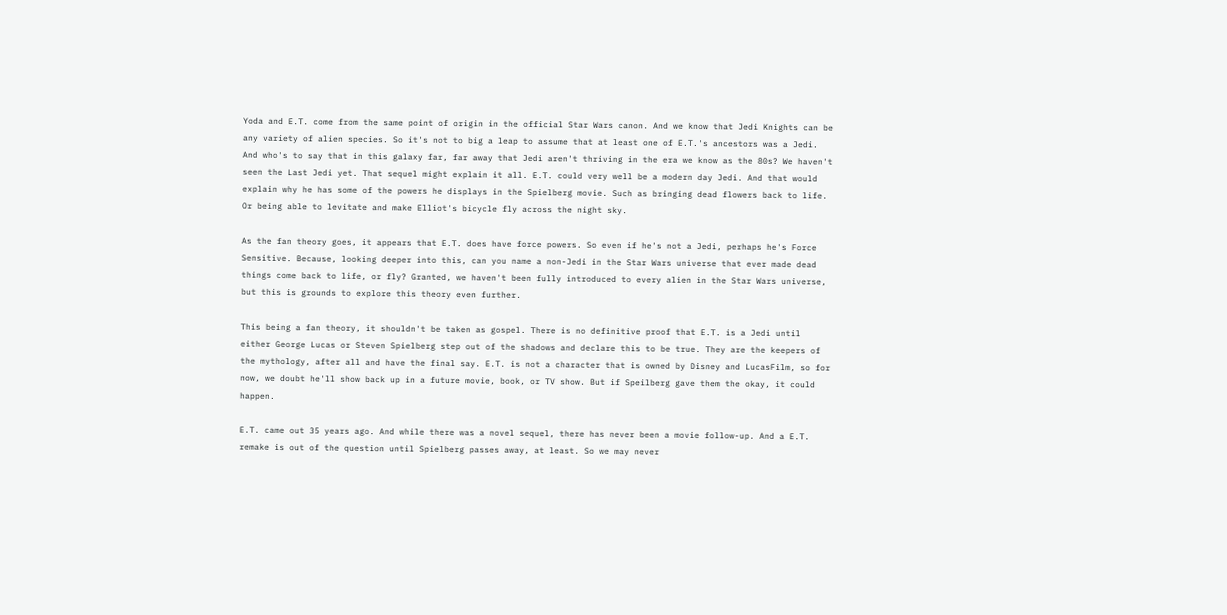Yoda and E.T. come from the same point of origin in the official Star Wars canon. And we know that Jedi Knights can be any variety of alien species. So it's not to big a leap to assume that at least one of E.T.'s ancestors was a Jedi. And who's to say that in this galaxy far, far away that Jedi aren't thriving in the era we know as the 80s? We haven't seen the Last Jedi yet. That sequel might explain it all. E.T. could very well be a modern day Jedi. And that would explain why he has some of the powers he displays in the Spielberg movie. Such as bringing dead flowers back to life. Or being able to levitate and make Elliot's bicycle fly across the night sky.

As the fan theory goes, it appears that E.T. does have force powers. So even if he's not a Jedi, perhaps he's Force Sensitive. Because, looking deeper into this, can you name a non-Jedi in the Star Wars universe that ever made dead things come back to life, or fly? Granted, we haven't been fully introduced to every alien in the Star Wars universe, but this is grounds to explore this theory even further.

This being a fan theory, it shouldn't be taken as gospel. There is no definitive proof that E.T. is a Jedi until either George Lucas or Steven Spielberg step out of the shadows and declare this to be true. They are the keepers of the mythology, after all and have the final say. E.T. is not a character that is owned by Disney and LucasFilm, so for now, we doubt he'll show back up in a future movie, book, or TV show. But if Speilberg gave them the okay, it could happen.

E.T. came out 35 years ago. And while there was a novel sequel, there has never been a movie follow-up. And a E.T. remake is out of the question until Spielberg passes away, at least. So we may never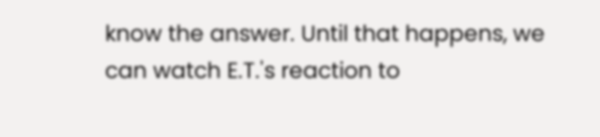know the answer. Until that happens, we can watch E.T.'s reaction to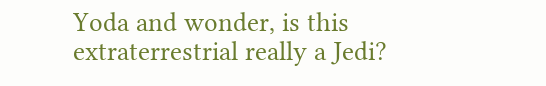Yoda and wonder, is this extraterrestrial really a Jedi?